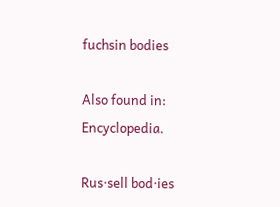fuchsin bodies

Also found in: Encyclopedia.

Rus·sell bod·ies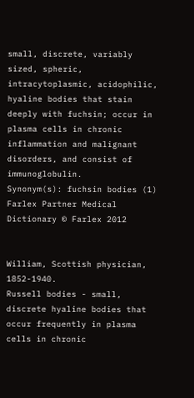small, discrete, variably sized, spheric, intracytoplasmic, acidophilic, hyaline bodies that stain deeply with fuchsin; occur in plasma cells in chronic inflammation and malignant disorders, and consist of immunoglobulin.
Synonym(s): fuchsin bodies (1)
Farlex Partner Medical Dictionary © Farlex 2012


William, Scottish physician, 1852-1940.
Russell bodies - small, discrete hyaline bodies that occur frequently in plasma cells in chronic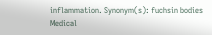inflammation. Synonym(s): fuchsin bodies
Medical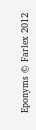Eponyms © Farlex 2012